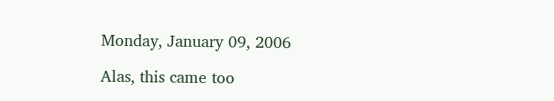Monday, January 09, 2006

Alas, this came too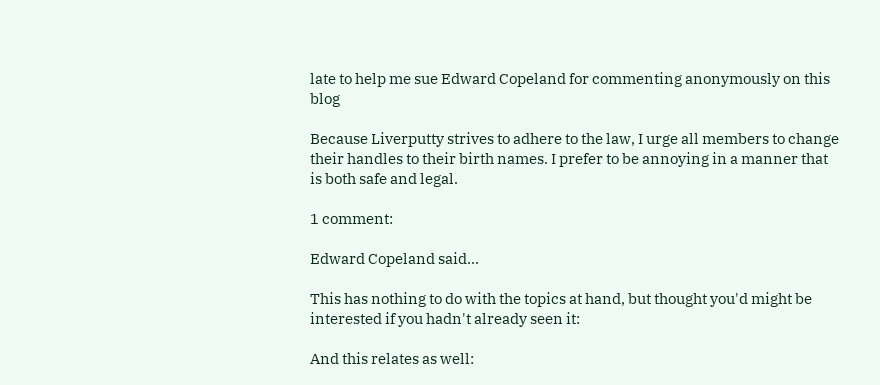late to help me sue Edward Copeland for commenting anonymously on this blog

Because Liverputty strives to adhere to the law, I urge all members to change their handles to their birth names. I prefer to be annoying in a manner that is both safe and legal.

1 comment:

Edward Copeland said...

This has nothing to do with the topics at hand, but thought you'd might be interested if you hadn't already seen it:

And this relates as well: